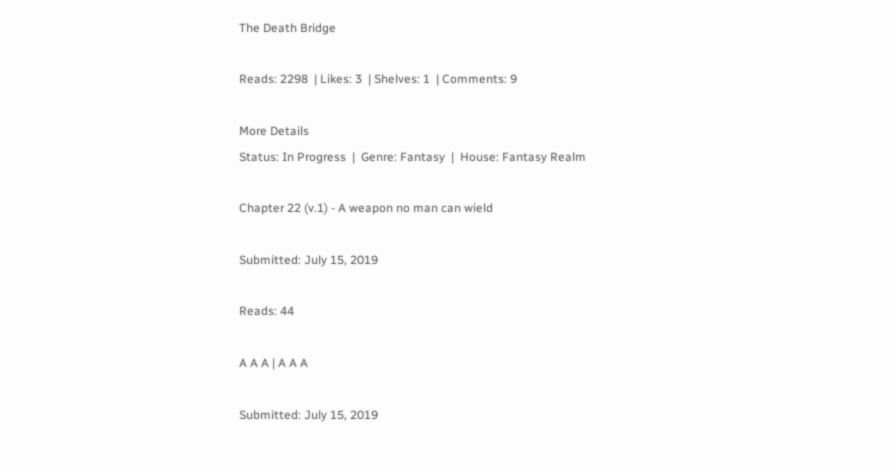The Death Bridge

Reads: 2298  | Likes: 3  | Shelves: 1  | Comments: 9

More Details
Status: In Progress  |  Genre: Fantasy  |  House: Fantasy Realm

Chapter 22 (v.1) - A weapon no man can wield

Submitted: July 15, 2019

Reads: 44

A A A | A A A

Submitted: July 15, 2019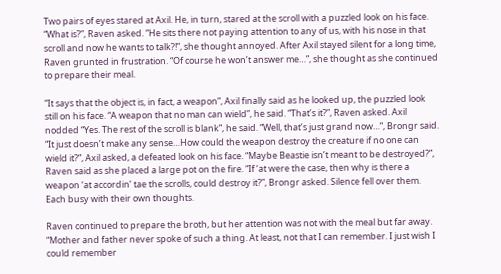Two pairs of eyes stared at Axil. He, in turn, stared at the scroll with a puzzled look on his face. “What is?”, Raven asked. “He sits there not paying attention to any of us, with his nose in that scroll and now he wants to talk?!”, she thought annoyed. After Axil stayed silent for a long time, Raven grunted in frustration. “Of course he won’t answer me…”, she thought as she continued to prepare their meal.

“It says that the object is, in fact, a weapon”, Axil finally said as he looked up, the puzzled look still on his face. “A weapon that no man can wield”, he said. “That’s it?”, Raven asked. Axil nodded “Yes. The rest of the scroll is blank”, he said. “Well, that’s just grand now…”, Brongr said. “It just doesn’t make any sense…How could the weapon destroy the creature if no one can wield it?”, Axil asked, a defeated look on his face. “Maybe Beastie isn’t meant to be destroyed?”, Raven said as she placed a large pot on the fire. “If ‘at were the case, then why is there a weapon ‘at accordin’ tae the scrolls, could destroy it?”, Brongr asked. Silence fell over them. Each busy with their own thoughts.

Raven continued to prepare the broth, but her attention was not with the meal but far away. “Mother and father never spoke of such a thing. At least, not that I can remember. I just wish I could remember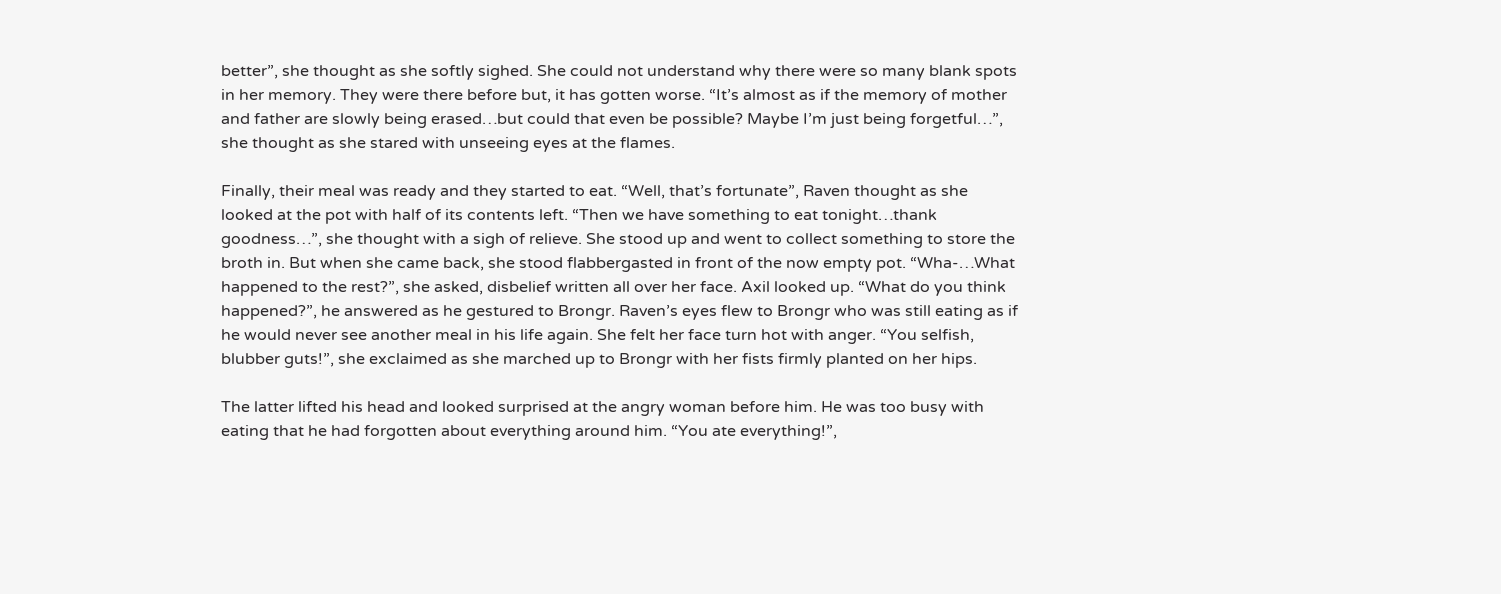better”, she thought as she softly sighed. She could not understand why there were so many blank spots in her memory. They were there before but, it has gotten worse. “It’s almost as if the memory of mother and father are slowly being erased…but could that even be possible? Maybe I’m just being forgetful…”, she thought as she stared with unseeing eyes at the flames.

Finally, their meal was ready and they started to eat. “Well, that’s fortunate”, Raven thought as she looked at the pot with half of its contents left. “Then we have something to eat tonight…thank goodness…”, she thought with a sigh of relieve. She stood up and went to collect something to store the broth in. But when she came back, she stood flabbergasted in front of the now empty pot. “Wha-…What happened to the rest?”, she asked, disbelief written all over her face. Axil looked up. “What do you think happened?”, he answered as he gestured to Brongr. Raven’s eyes flew to Brongr who was still eating as if he would never see another meal in his life again. She felt her face turn hot with anger. “You selfish, blubber guts!”, she exclaimed as she marched up to Brongr with her fists firmly planted on her hips.

The latter lifted his head and looked surprised at the angry woman before him. He was too busy with eating that he had forgotten about everything around him. “You ate everything!”,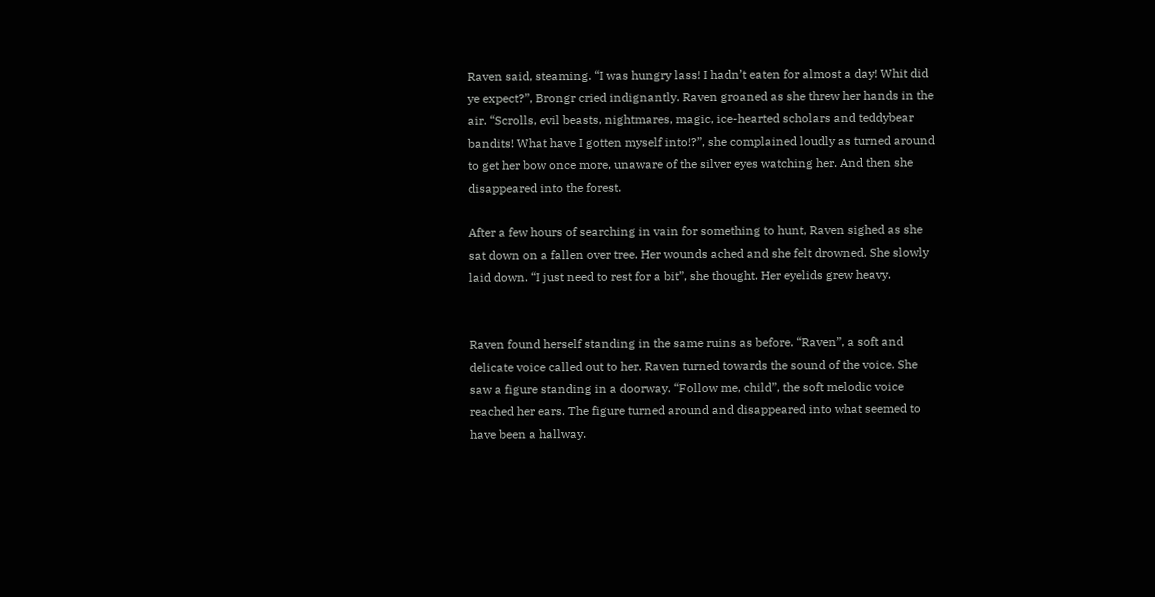Raven said, steaming. “I was hungry lass! I hadn’t eaten for almost a day! Whit did ye expect?”, Brongr cried indignantly. Raven groaned as she threw her hands in the air. “Scrolls, evil beasts, nightmares, magic, ice-hearted scholars and teddybear bandits! What have I gotten myself into!?”, she complained loudly as turned around to get her bow once more, unaware of the silver eyes watching her. And then she disappeared into the forest.

After a few hours of searching in vain for something to hunt, Raven sighed as she sat down on a fallen over tree. Her wounds ached and she felt drowned. She slowly laid down. “I just need to rest for a bit”, she thought. Her eyelids grew heavy.


Raven found herself standing in the same ruins as before. “Raven”, a soft and delicate voice called out to her. Raven turned towards the sound of the voice. She saw a figure standing in a doorway. “Follow me, child”, the soft melodic voice reached her ears. The figure turned around and disappeared into what seemed to have been a hallway.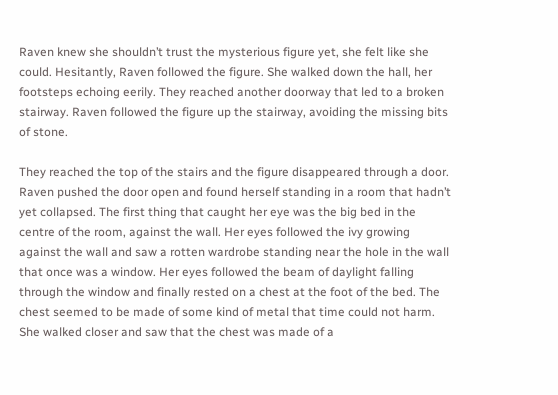Raven knew she shouldn’t trust the mysterious figure yet, she felt like she could. Hesitantly, Raven followed the figure. She walked down the hall, her footsteps echoing eerily. They reached another doorway that led to a broken stairway. Raven followed the figure up the stairway, avoiding the missing bits of stone.

They reached the top of the stairs and the figure disappeared through a door. Raven pushed the door open and found herself standing in a room that hadn’t yet collapsed. The first thing that caught her eye was the big bed in the centre of the room, against the wall. Her eyes followed the ivy growing against the wall and saw a rotten wardrobe standing near the hole in the wall that once was a window. Her eyes followed the beam of daylight falling through the window and finally rested on a chest at the foot of the bed. The chest seemed to be made of some kind of metal that time could not harm. She walked closer and saw that the chest was made of a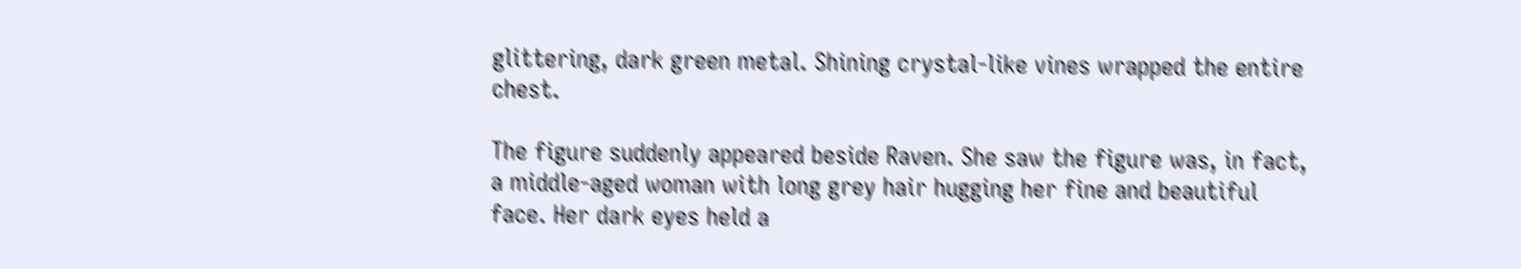glittering, dark green metal. Shining crystal-like vines wrapped the entire chest.

The figure suddenly appeared beside Raven. She saw the figure was, in fact, a middle-aged woman with long grey hair hugging her fine and beautiful face. Her dark eyes held a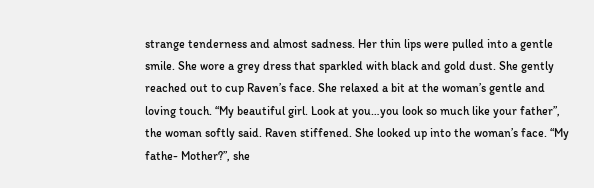strange tenderness and almost sadness. Her thin lips were pulled into a gentle smile. She wore a grey dress that sparkled with black and gold dust. She gently reached out to cup Raven’s face. She relaxed a bit at the woman’s gentle and loving touch. “My beautiful girl. Look at you…you look so much like your father”, the woman softly said. Raven stiffened. She looked up into the woman’s face. “My fathe- Mother?”, she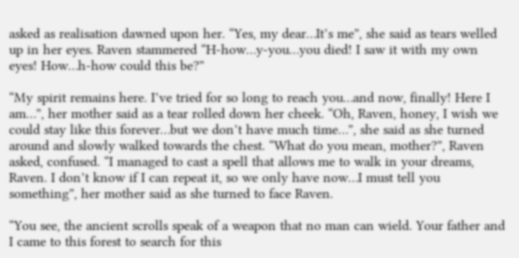asked as realisation dawned upon her. “Yes, my dear…It’s me”, she said as tears welled up in her eyes. Raven stammered “H-how…y-you…you died! I saw it with my own eyes! How…h-how could this be?”

“My spirit remains here. I’ve tried for so long to reach you…and now, finally! Here I am…”, her mother said as a tear rolled down her cheek. “Oh, Raven, honey, I wish we could stay like this forever…but we don’t have much time…”, she said as she turned around and slowly walked towards the chest. “What do you mean, mother?”, Raven asked, confused. “I managed to cast a spell that allows me to walk in your dreams, Raven. I don’t know if I can repeat it, so we only have now…I must tell you something”, her mother said as she turned to face Raven.

“You see, the ancient scrolls speak of a weapon that no man can wield. Your father and I came to this forest to search for this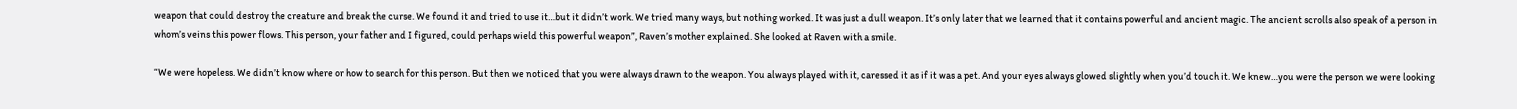weapon that could destroy the creature and break the curse. We found it and tried to use it…but it didn’t work. We tried many ways, but nothing worked. It was just a dull weapon. It’s only later that we learned that it contains powerful and ancient magic. The ancient scrolls also speak of a person in whom’s veins this power flows. This person, your father and I figured, could perhaps wield this powerful weapon”, Raven’s mother explained. She looked at Raven with a smile.

“We were hopeless. We didn’t know where or how to search for this person. But then we noticed that you were always drawn to the weapon. You always played with it, caressed it as if it was a pet. And your eyes always glowed slightly when you’d touch it. We knew…you were the person we were looking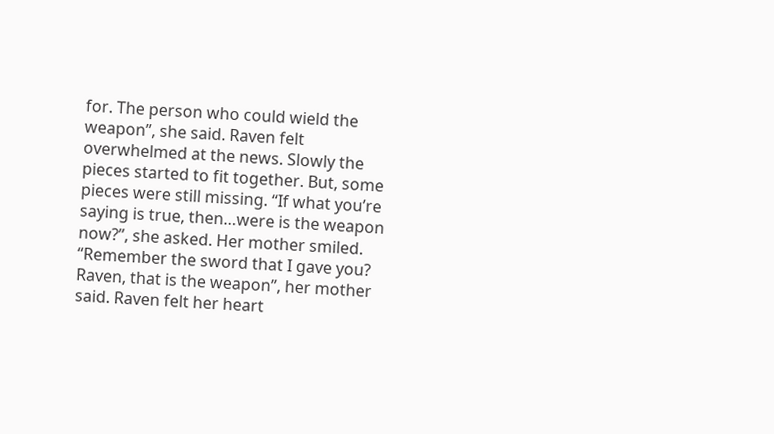for. The person who could wield the weapon”, she said. Raven felt overwhelmed at the news. Slowly the pieces started to fit together. But, some pieces were still missing. “If what you’re saying is true, then…were is the weapon now?”, she asked. Her mother smiled. “Remember the sword that I gave you? Raven, that is the weapon”, her mother said. Raven felt her heart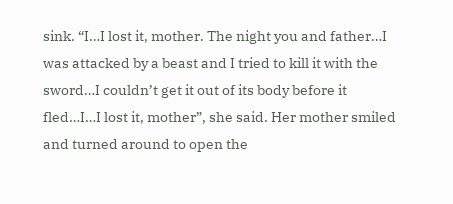sink. “I…I lost it, mother. The night you and father…I was attacked by a beast and I tried to kill it with the sword…I couldn’t get it out of its body before it fled…I…I lost it, mother”, she said. Her mother smiled and turned around to open the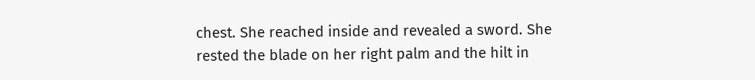chest. She reached inside and revealed a sword. She rested the blade on her right palm and the hilt in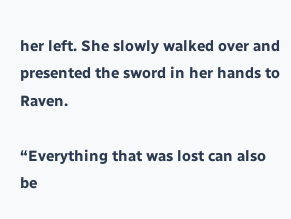her left. She slowly walked over and presented the sword in her hands to Raven.

“Everything that was lost can also be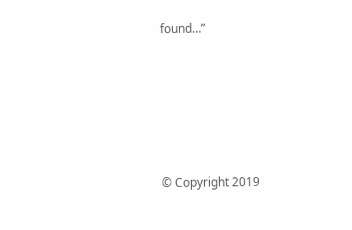found…”





© Copyright 2019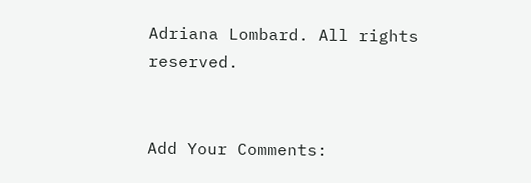Adriana Lombard. All rights reserved.


Add Your Comments: